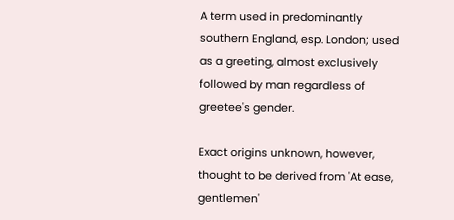A term used in predominantly southern England, esp. London; used as a greeting, almost exclusively followed by man regardless of greetee's gender.

Exact origins unknown, however, thought to be derived from 'At ease, gentlemen'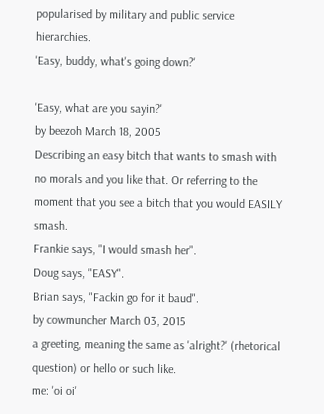popularised by military and public service hierarchies.
'Easy, buddy, what's going down?'

'Easy, what are you sayin?'
by beezoh March 18, 2005
Describing an easy bitch that wants to smash with no morals and you like that. Or referring to the moment that you see a bitch that you would EASILY smash.
Frankie says, "I would smash her".
Doug says, "EASY".
Brian says, "Fackin go for it baud".
by cowmuncher March 03, 2015
a greeting, meaning the same as 'alright?' (rhetorical question) or hello or such like.
me: 'oi oi'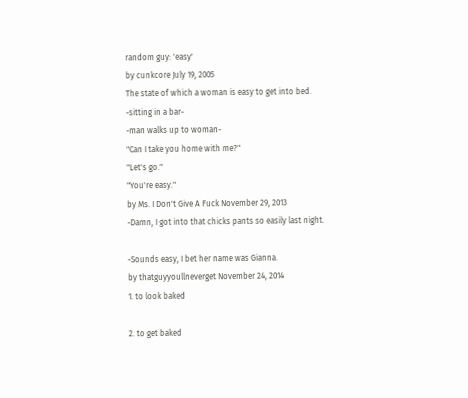random guy: 'easy'
by cunkcore July 19, 2005
The state of which a woman is easy to get into bed.
-sitting in a bar-
-man walks up to woman-
"Can I take you home with me?"
"Let's go."
"You're easy."
by Ms. I Don't Give A Fuck November 29, 2013
-Damn, I got into that chicks pants so easily last night.

-Sounds easy, I bet her name was Gianna.
by thatguyyoullneverget November 24, 2014
1. to look baked

2. to get baked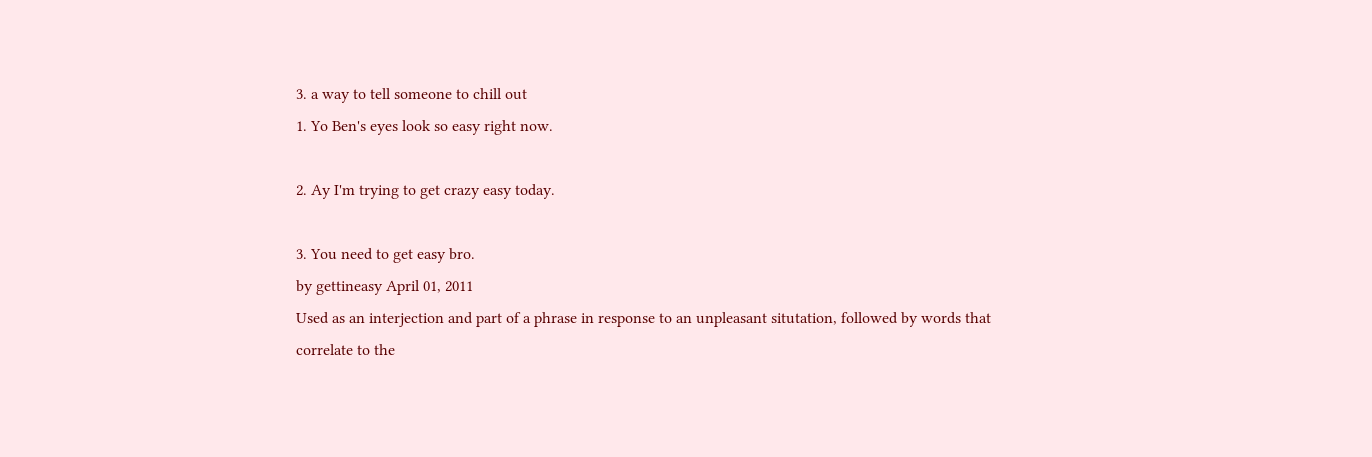3. a way to tell someone to chill out
1. Yo Ben's eyes look so easy right now.

2. Ay I'm trying to get crazy easy today.

3. You need to get easy bro.
by gettineasy April 01, 2011
Used as an interjection and part of a phrase in response to an unpleasant situtation, followed by words that correlate to the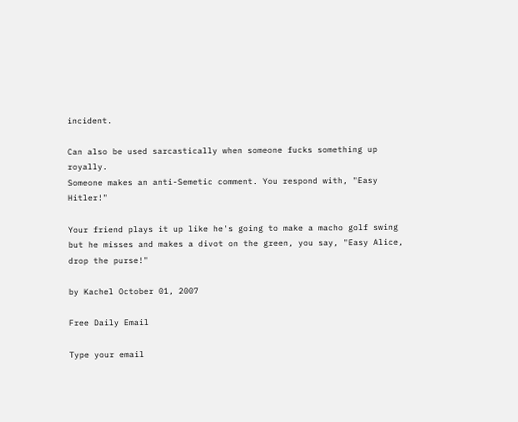incident.

Can also be used sarcastically when someone fucks something up royally.
Someone makes an anti-Semetic comment. You respond with, "Easy Hitler!"

Your friend plays it up like he's going to make a macho golf swing but he misses and makes a divot on the green, you say, "Easy Alice, drop the purse!"

by Kachel October 01, 2007

Free Daily Email

Type your email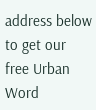address below to get our free Urban Word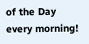of the Day every morning!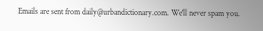Emails are sent from daily@urbandictionary.com. We'll never spam you.